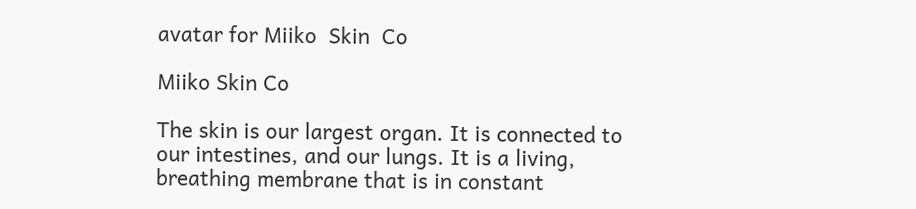avatar for Miiko  Skin  Co

Miiko Skin Co

The skin is our largest organ. It is connected to our intestines, and our lungs. It is a living, breathing membrane that is in constant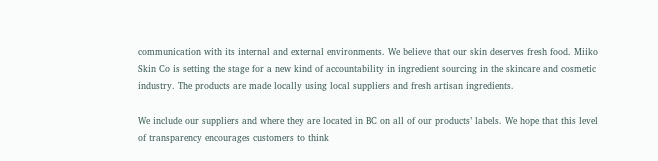communication with its internal and external environments. We believe that our skin deserves fresh food. Miiko Skin Co is setting the stage for a new kind of accountability in ingredient sourcing in the skincare and cosmetic industry. The products are made locally using local suppliers and fresh artisan ingredients.

We include our suppliers and where they are located in BC on all of our products’ labels. We hope that this level of transparency encourages customers to think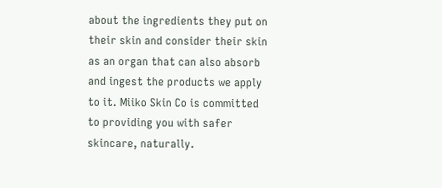about the ingredients they put on their skin and consider their skin as an organ that can also absorb and ingest the products we apply to it. Miiko Skin Co is committed to providing you with safer skincare, naturally.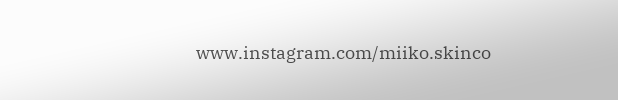www.instagram.com/miiko.skinco